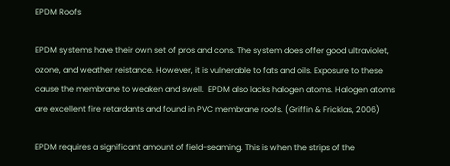EPDM Roofs

EPDM systems have their own set of pros and cons. The system does offer good ultraviolet, ozone, and weather reistance. However, it is vulnerable to fats and oils. Exposure to these cause the membrane to weaken and swell.  EPDM also lacks halogen atoms. Halogen atoms are excellent fire retardants and found in PVC membrane roofs. (Griffin & Fricklas, 2006)

EPDM requires a significant amount of field-seaming. This is when the strips of the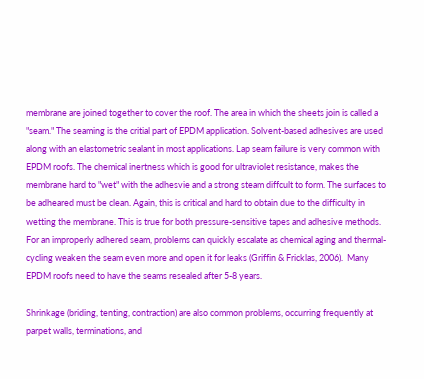membrane are joined together to cover the roof. The area in which the sheets join is called a "seam." The seaming is the critial part of EPDM application. Solvent-based adhesives are used along with an elastometric sealant in most applications. Lap seam failure is very common with EPDM roofs. The chemical inertness which is good for ultraviolet resistance, makes the membrane hard to "wet" with the adhesvie and a strong steam diffcult to form. The surfaces to be adheared must be clean. Again, this is critical and hard to obtain due to the difficulty in wetting the membrane. This is true for both pressure-sensitive tapes and adhesive methods. For an improperly adhered seam, problems can quickly escalate as chemical aging and thermal-cycling weaken the seam even more and open it for leaks (Griffin & Fricklas, 2006).  Many EPDM roofs need to have the seams resealed after 5-8 years.

Shrinkage (briding, tenting, contraction) are also common problems, occurring frequently at parpet walls, terminations, and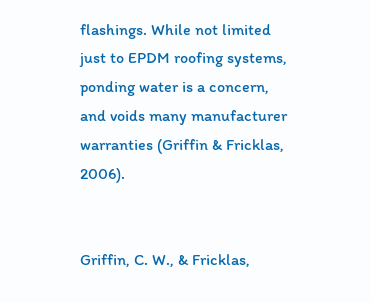flashings. While not limited just to EPDM roofing systems, ponding water is a concern, and voids many manufacturer warranties (Griffin & Fricklas, 2006).


Griffin, C. W., & Fricklas,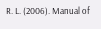R. L. (2006). Manual of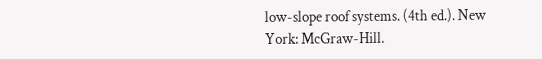low-slope roof systems. (4th ed.). New York: McGraw-Hill.